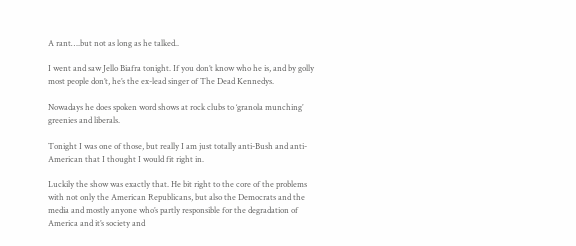A rant….but not as long as he talked..

I went and saw Jello Biafra tonight. If you don’t know who he is, and by golly most people don’t, he’s the ex-lead singer of The Dead Kennedys.

Nowadays he does spoken word shows at rock clubs to ‘granola munching’ greenies and liberals.

Tonight I was one of those, but really I am just totally anti-Bush and anti-American that I thought I would fit right in.

Luckily the show was exactly that. He bit right to the core of the problems with not only the American Republicans, but also the Democrats and the media and mostly anyone who’s partly responsible for the degradation of America and it’s society and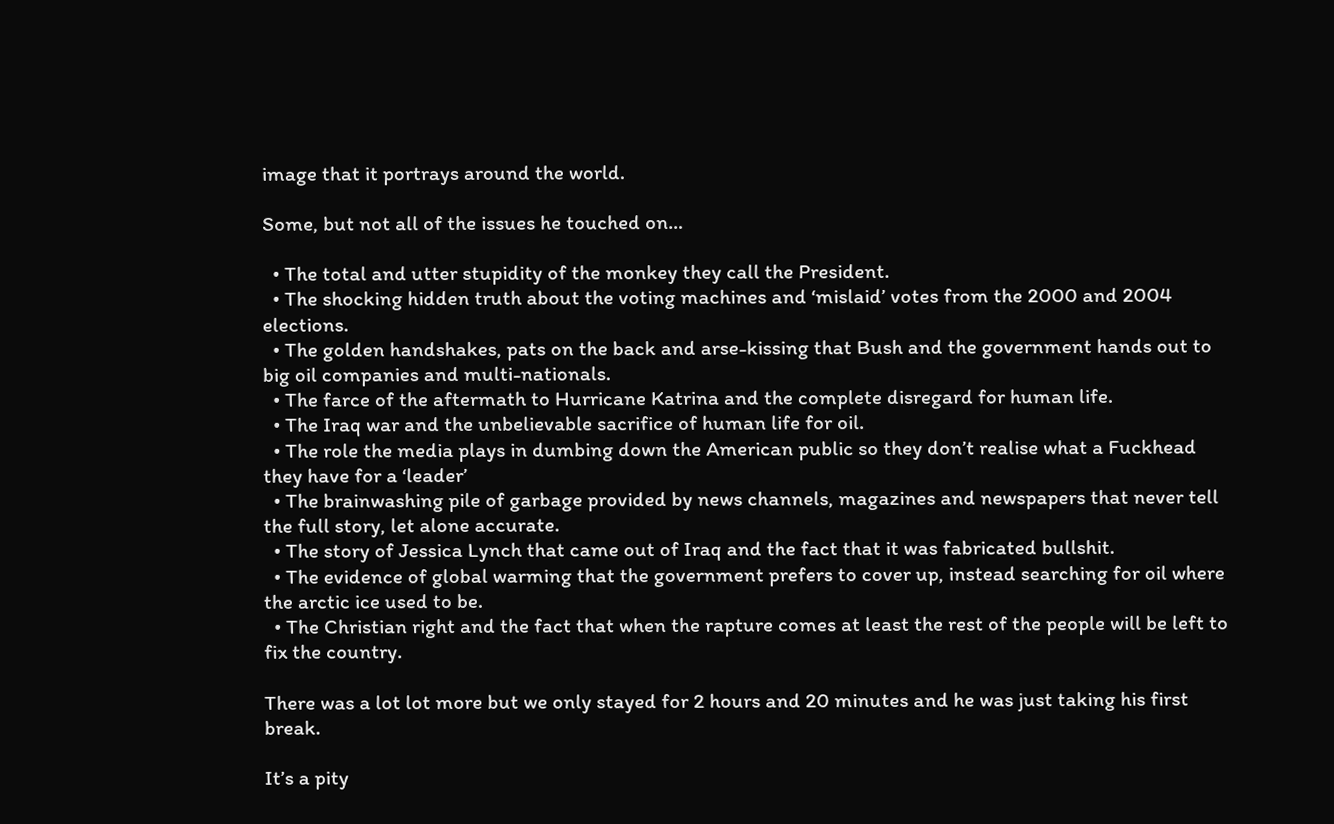image that it portrays around the world.

Some, but not all of the issues he touched on…

  • The total and utter stupidity of the monkey they call the President.
  • The shocking hidden truth about the voting machines and ‘mislaid’ votes from the 2000 and 2004 elections.
  • The golden handshakes, pats on the back and arse-kissing that Bush and the government hands out to big oil companies and multi-nationals.
  • The farce of the aftermath to Hurricane Katrina and the complete disregard for human life.
  • The Iraq war and the unbelievable sacrifice of human life for oil.
  • The role the media plays in dumbing down the American public so they don’t realise what a Fuckhead they have for a ‘leader’
  • The brainwashing pile of garbage provided by news channels, magazines and newspapers that never tell the full story, let alone accurate.
  • The story of Jessica Lynch that came out of Iraq and the fact that it was fabricated bullshit.
  • The evidence of global warming that the government prefers to cover up, instead searching for oil where the arctic ice used to be.
  • The Christian right and the fact that when the rapture comes at least the rest of the people will be left to fix the country.

There was a lot lot more but we only stayed for 2 hours and 20 minutes and he was just taking his first break.

It’s a pity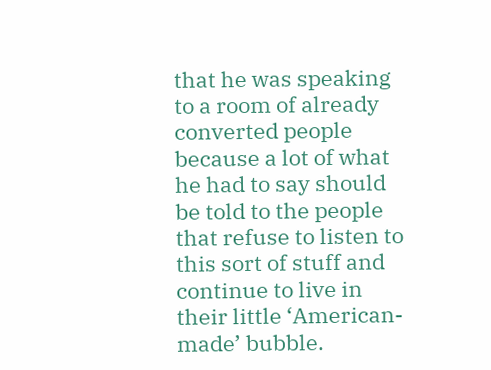that he was speaking to a room of already converted people because a lot of what he had to say should be told to the people that refuse to listen to this sort of stuff and continue to live in their little ‘American-made’ bubble.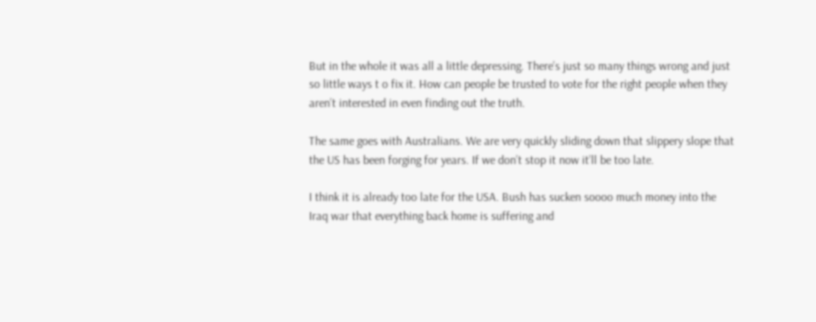But in the whole it was all a little depressing. There’s just so many things wrong and just so little ways t o fix it. How can people be trusted to vote for the right people when they aren’t interested in even finding out the truth.

The same goes with Australians. We are very quickly sliding down that slippery slope that the US has been forging for years. If we don’t stop it now it’ll be too late.

I think it is already too late for the USA. Bush has sucken soooo much money into the Iraq war that everything back home is suffering and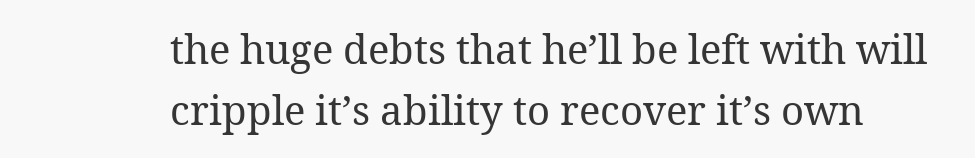the huge debts that he’ll be left with will cripple it’s ability to recover it’s own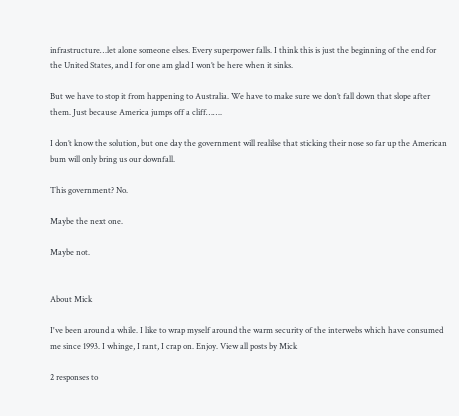infrastructure…let alone someone elses. Every superpower falls. I think this is just the beginning of the end for the United States, and I for one am glad I won’t be here when it sinks.

But we have to stop it from happening to Australia. We have to make sure we don’t fall down that slope after them. Just because America jumps off a cliff…….

I don’t know the solution, but one day the government will realilse that sticking their nose so far up the American bum will only bring us our downfall.

This government? No.

Maybe the next one.

Maybe not.


About Mick

I've been around a while. I like to wrap myself around the warm security of the interwebs which have consumed me since 1993. I whinge, I rant, I crap on. Enjoy. View all posts by Mick

2 responses to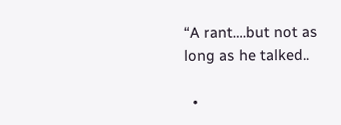“A rant….but not as long as he talked..

  •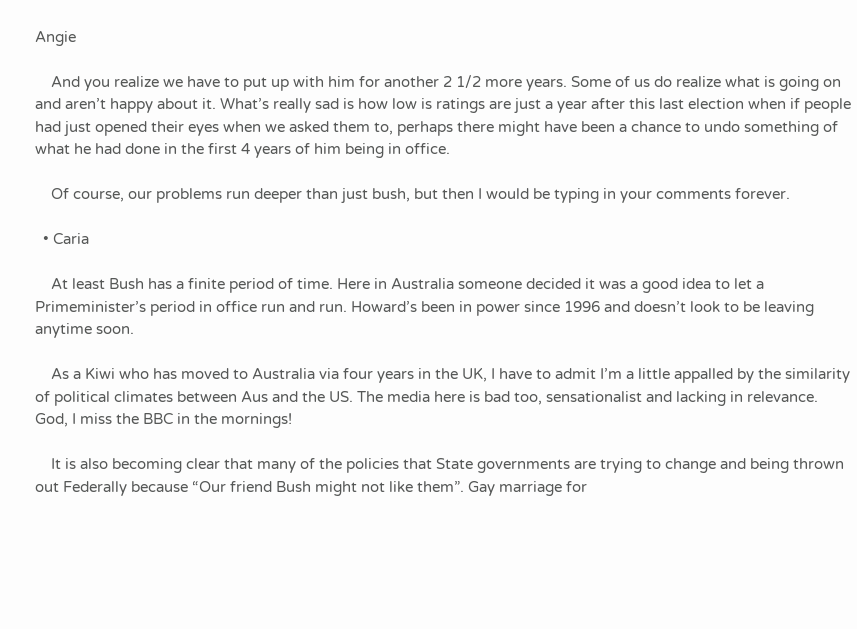Angie

    And you realize we have to put up with him for another 2 1/2 more years. Some of us do realize what is going on and aren’t happy about it. What’s really sad is how low is ratings are just a year after this last election when if people had just opened their eyes when we asked them to, perhaps there might have been a chance to undo something of what he had done in the first 4 years of him being in office.

    Of course, our problems run deeper than just bush, but then I would be typing in your comments forever.

  • Caria

    At least Bush has a finite period of time. Here in Australia someone decided it was a good idea to let a Primeminister’s period in office run and run. Howard’s been in power since 1996 and doesn’t look to be leaving anytime soon.

    As a Kiwi who has moved to Australia via four years in the UK, I have to admit I’m a little appalled by the similarity of political climates between Aus and the US. The media here is bad too, sensationalist and lacking in relevance. God, I miss the BBC in the mornings!

    It is also becoming clear that many of the policies that State governments are trying to change and being thrown out Federally because “Our friend Bush might not like them”. Gay marriage for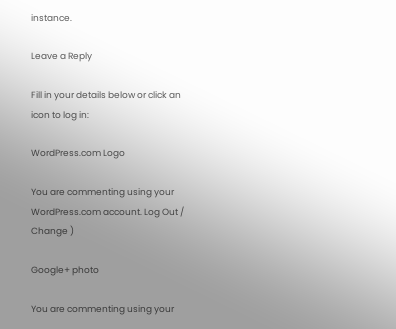instance.

Leave a Reply

Fill in your details below or click an icon to log in:

WordPress.com Logo

You are commenting using your WordPress.com account. Log Out /  Change )

Google+ photo

You are commenting using your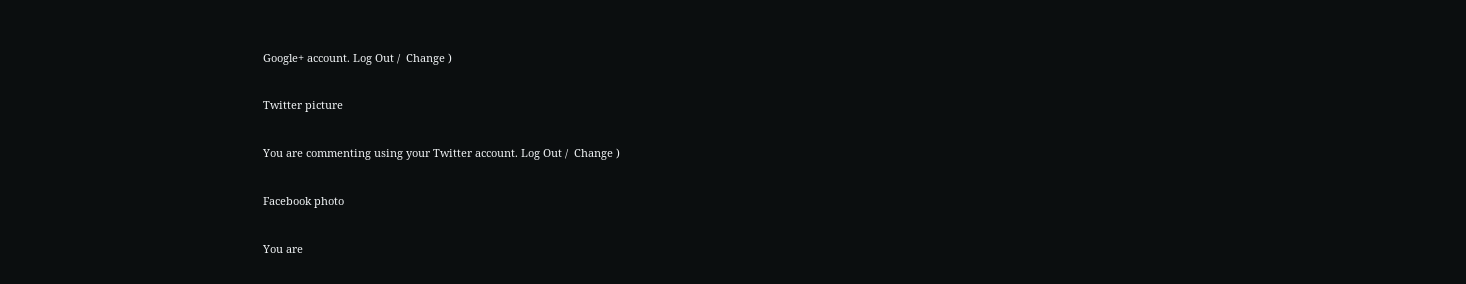Google+ account. Log Out /  Change )

Twitter picture

You are commenting using your Twitter account. Log Out /  Change )

Facebook photo

You are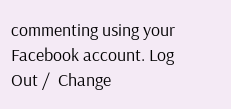commenting using your Facebook account. Log Out /  Change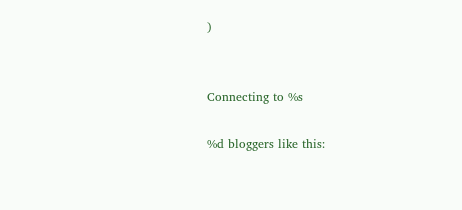)


Connecting to %s

%d bloggers like this: